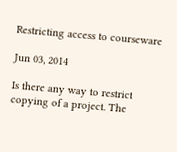Restricting access to courseware

Jun 03, 2014

Is there any way to restrict copying of a project. The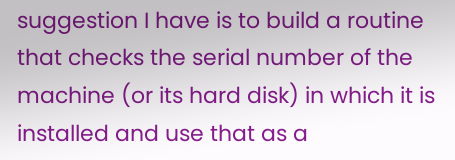suggestion I have is to build a routine that checks the serial number of the machine (or its hard disk) in which it is installed and use that as a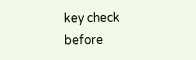key check before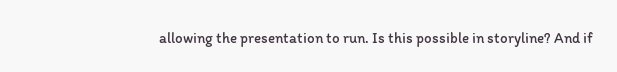allowing the presentation to run. Is this possible in storyline? And if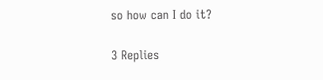so how can I do it?

3 Replies